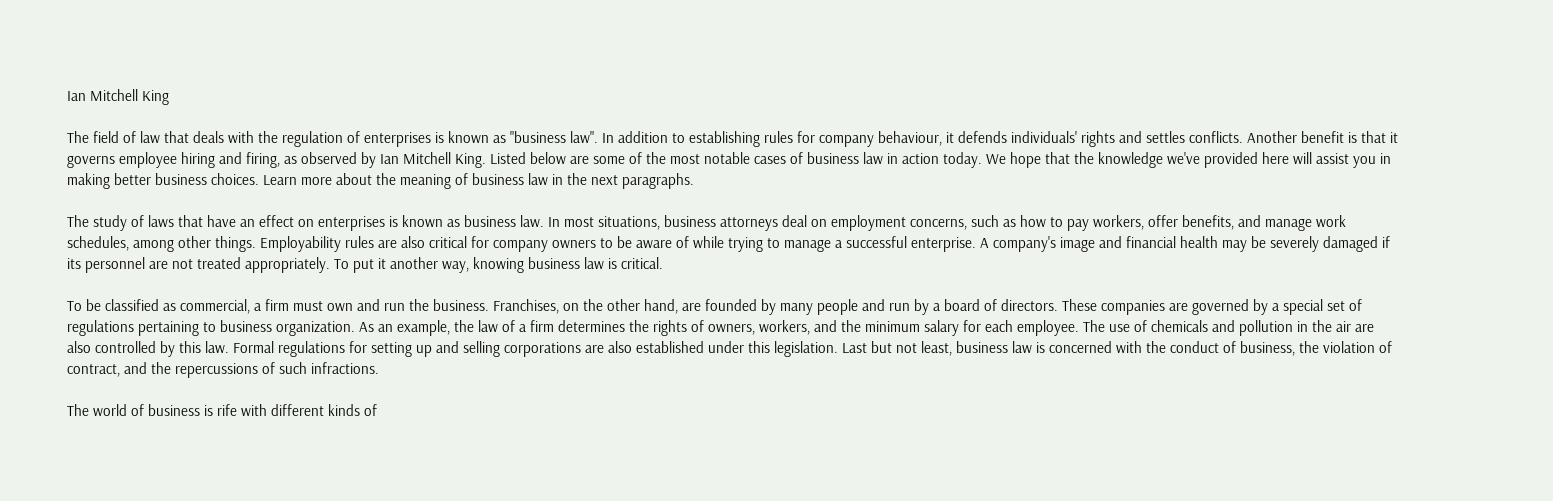Ian Mitchell King

The field of law that deals with the regulation of enterprises is known as "business law". In addition to establishing rules for company behaviour, it defends individuals' rights and settles conflicts. Another benefit is that it governs employee hiring and firing, as observed by Ian Mitchell King. Listed below are some of the most notable cases of business law in action today. We hope that the knowledge we've provided here will assist you in making better business choices. Learn more about the meaning of business law in the next paragraphs.

The study of laws that have an effect on enterprises is known as business law. In most situations, business attorneys deal on employment concerns, such as how to pay workers, offer benefits, and manage work schedules, among other things. Employability rules are also critical for company owners to be aware of while trying to manage a successful enterprise. A company's image and financial health may be severely damaged if its personnel are not treated appropriately. To put it another way, knowing business law is critical.

To be classified as commercial, a firm must own and run the business. Franchises, on the other hand, are founded by many people and run by a board of directors. These companies are governed by a special set of regulations pertaining to business organization. As an example, the law of a firm determines the rights of owners, workers, and the minimum salary for each employee. The use of chemicals and pollution in the air are also controlled by this law. Formal regulations for setting up and selling corporations are also established under this legislation. Last but not least, business law is concerned with the conduct of business, the violation of contract, and the repercussions of such infractions.

The world of business is rife with different kinds of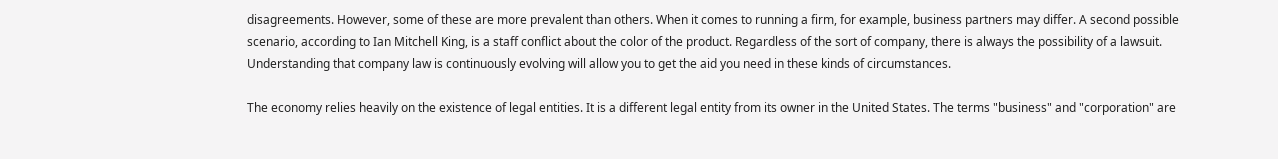disagreements. However, some of these are more prevalent than others. When it comes to running a firm, for example, business partners may differ. A second possible scenario, according to Ian Mitchell King, is a staff conflict about the color of the product. Regardless of the sort of company, there is always the possibility of a lawsuit. Understanding that company law is continuously evolving will allow you to get the aid you need in these kinds of circumstances.

The economy relies heavily on the existence of legal entities. It is a different legal entity from its owner in the United States. The terms "business" and "corporation" are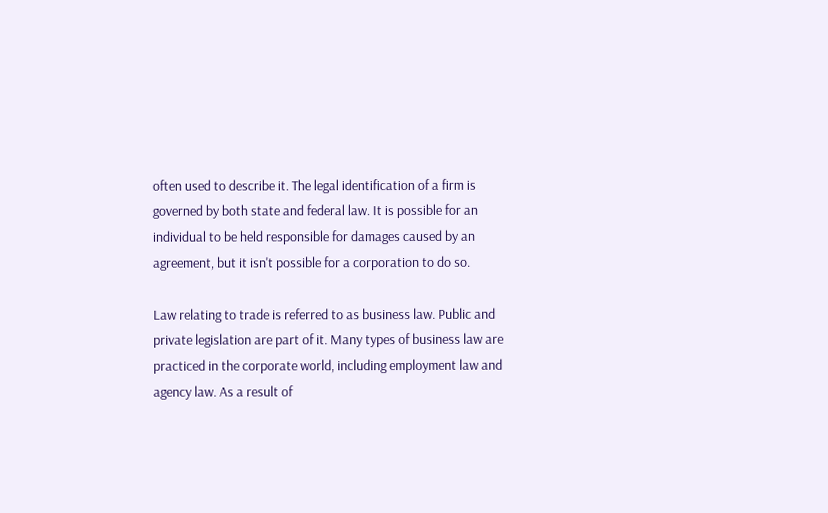often used to describe it. The legal identification of a firm is governed by both state and federal law. It is possible for an individual to be held responsible for damages caused by an agreement, but it isn't possible for a corporation to do so.

Law relating to trade is referred to as business law. Public and private legislation are part of it. Many types of business law are practiced in the corporate world, including employment law and agency law. As a result of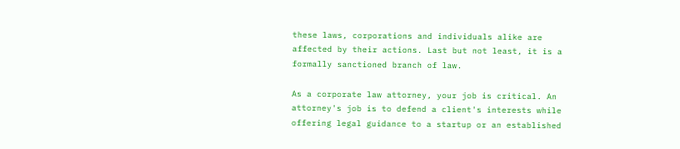these laws, corporations and individuals alike are affected by their actions. Last but not least, it is a formally sanctioned branch of law.

As a corporate law attorney, your job is critical. An attorney's job is to defend a client's interests while offering legal guidance to a startup or an established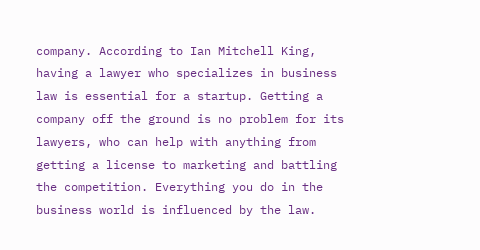company. According to Ian Mitchell King, having a lawyer who specializes in business law is essential for a startup. Getting a company off the ground is no problem for its lawyers, who can help with anything from getting a license to marketing and battling the competition. Everything you do in the business world is influenced by the law.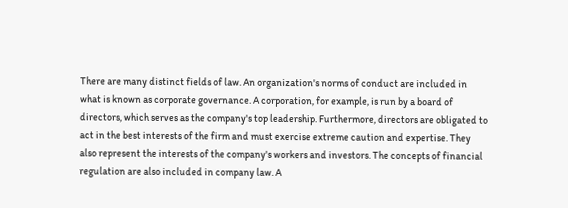There are many distinct fields of law. An organization's norms of conduct are included in what is known as corporate governance. A corporation, for example, is run by a board of directors, which serves as the company's top leadership. Furthermore, directors are obligated to act in the best interests of the firm and must exercise extreme caution and expertise. They also represent the interests of the company's workers and investors. The concepts of financial regulation are also included in company law. A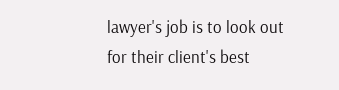lawyer's job is to look out for their client's best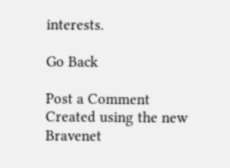interests.

Go Back

Post a Comment
Created using the new Bravenet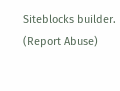Siteblocks builder. (Report Abuse)